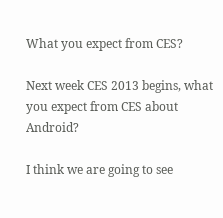What you expect from CES?

Next week CES 2013 begins, what you expect from CES about Android?

I think we are going to see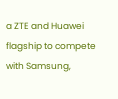a ZTE and Huawei flagship to compete with Samsung,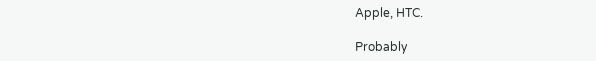Apple, HTC.

Probably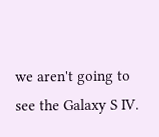we aren't going to see the Galaxy S IV.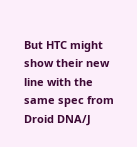But HTC might show their new line with the same spec from Droid DNA/J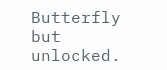Butterfly but unlocked.